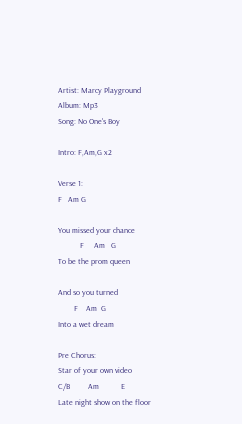Artist: Marcy Playground
Album: Mp3
Song: No One's Boy

Intro: F,Am,G x2

Verse 1:
F   Am G

You missed your chance
           F     Am   G
To be the prom queen

And so you turned
        F    Am  G
Into a wet dream

Pre Chorus:
Star of your own video
C/B         Am           E
Late night show on the floor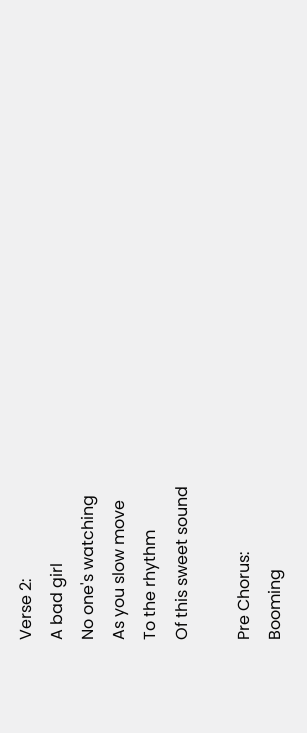Verse 2:
A bad girl
No one's watching
As you slow move
To the rhythm
Of this sweet sound

Pre Chorus:
Booming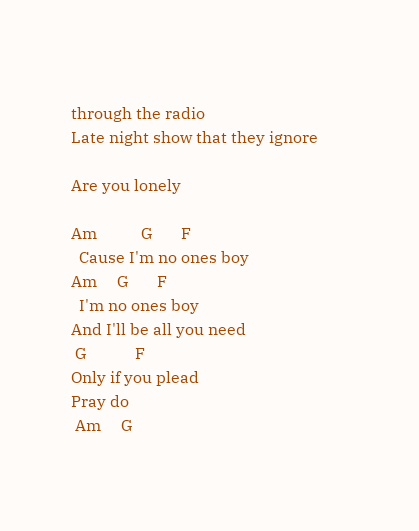through the radio
Late night show that they ignore

Are you lonely

Am           G       F
  Cause I'm no ones boy
Am     G       F
  I'm no ones boy
And I'll be all you need
 G            F
Only if you plead
Pray do
 Am     G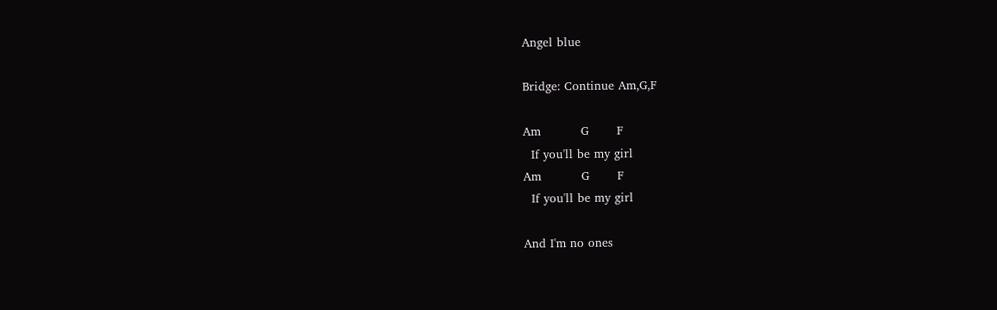Angel blue

Bridge: Continue Am,G,F

Am          G       F
  If you'll be my girl
Am          G       F
  If you'll be my girl

And I'm no ones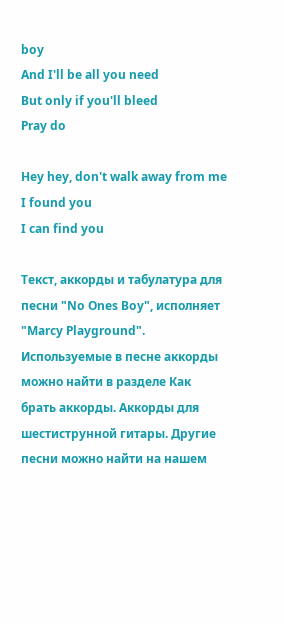boy
And I'll be all you need
But only if you'll bleed
Pray do

Hey hey, don't walk away from me
I found you
I can find you

Текст, аккорды и табулатура для песни "No Ones Boy", исполняет "Marcy Playground".
Используемые в песне аккорды можно найти в разделе Как брать аккорды. Аккорды для шестиструнной гитары. Другие песни можно найти на нашем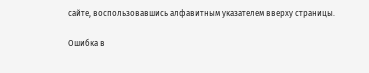сайте, воспользовавшись алфавитным указателем вверху страницы.

Ошибка в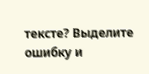тексте? Выделите ошибку и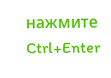нажмите Ctrl+Enter